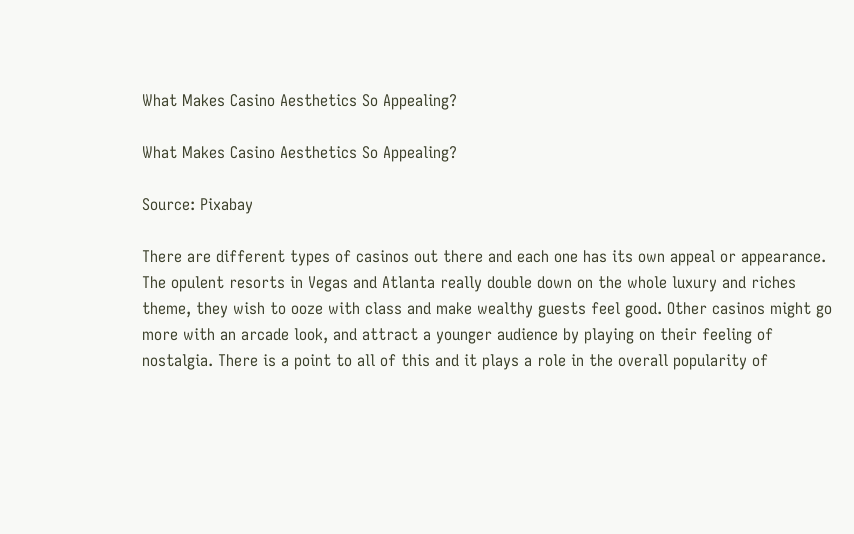What Makes Casino Aesthetics So Appealing?

What Makes Casino Aesthetics So Appealing?

Source: Pixabay

There are different types of casinos out there and each one has its own appeal or appearance. The opulent resorts in Vegas and Atlanta really double down on the whole luxury and riches theme, they wish to ooze with class and make wealthy guests feel good. Other casinos might go more with an arcade look, and attract a younger audience by playing on their feeling of nostalgia. There is a point to all of this and it plays a role in the overall popularity of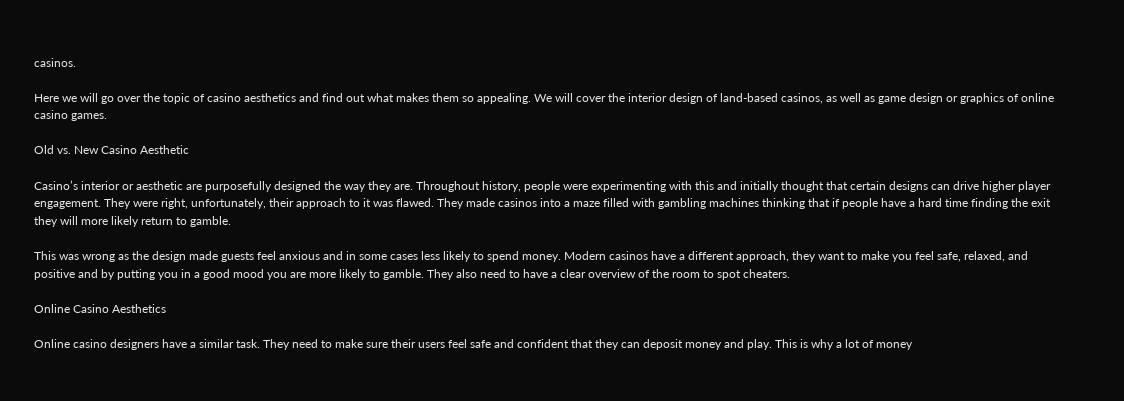casinos.

Here we will go over the topic of casino aesthetics and find out what makes them so appealing. We will cover the interior design of land-based casinos, as well as game design or graphics of online casino games.

Old vs. New Casino Aesthetic

Casino’s interior or aesthetic are purposefully designed the way they are. Throughout history, people were experimenting with this and initially thought that certain designs can drive higher player engagement. They were right, unfortunately, their approach to it was flawed. They made casinos into a maze filled with gambling machines thinking that if people have a hard time finding the exit they will more likely return to gamble.

This was wrong as the design made guests feel anxious and in some cases less likely to spend money. Modern casinos have a different approach, they want to make you feel safe, relaxed, and positive and by putting you in a good mood you are more likely to gamble. They also need to have a clear overview of the room to spot cheaters.

Online Casino Aesthetics

Online casino designers have a similar task. They need to make sure their users feel safe and confident that they can deposit money and play. This is why a lot of money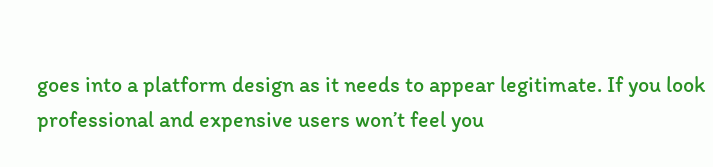goes into a platform design as it needs to appear legitimate. If you look professional and expensive users won’t feel you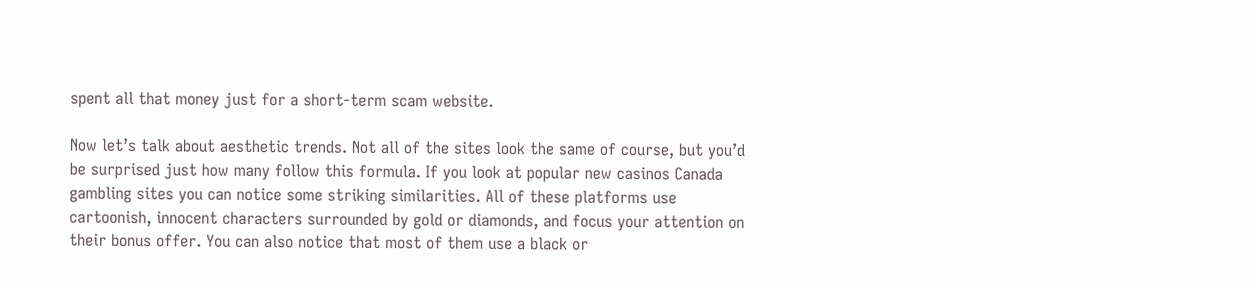spent all that money just for a short-term scam website.

Now let’s talk about aesthetic trends. Not all of the sites look the same of course, but you’d be surprised just how many follow this formula. If you look at popular new casinos Canada gambling sites you can notice some striking similarities. All of these platforms use cartoonish, innocent characters surrounded by gold or diamonds, and focus your attention on their bonus offer. You can also notice that most of them use a black or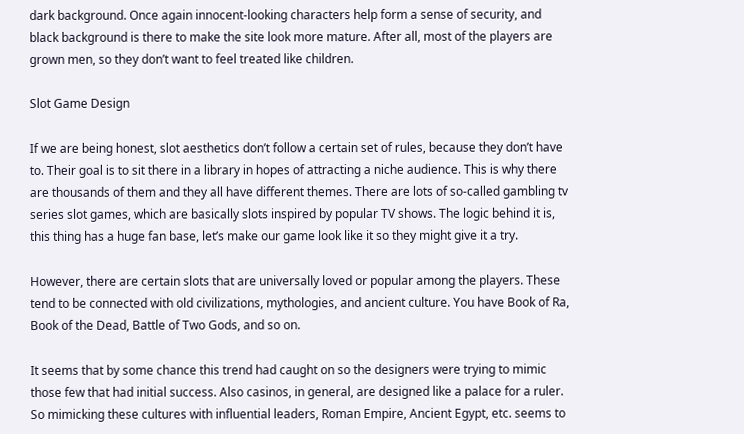dark background. Once again innocent-looking characters help form a sense of security, and black background is there to make the site look more mature. After all, most of the players are grown men, so they don’t want to feel treated like children.

Slot Game Design

If we are being honest, slot aesthetics don’t follow a certain set of rules, because they don’t have to. Their goal is to sit there in a library in hopes of attracting a niche audience. This is why there are thousands of them and they all have different themes. There are lots of so-called gambling tv series slot games, which are basically slots inspired by popular TV shows. The logic behind it is, this thing has a huge fan base, let’s make our game look like it so they might give it a try.

However, there are certain slots that are universally loved or popular among the players. These tend to be connected with old civilizations, mythologies, and ancient culture. You have Book of Ra, Book of the Dead, Battle of Two Gods, and so on.

It seems that by some chance this trend had caught on so the designers were trying to mimic those few that had initial success. Also casinos, in general, are designed like a palace for a ruler. So mimicking these cultures with influential leaders, Roman Empire, Ancient Egypt, etc. seems to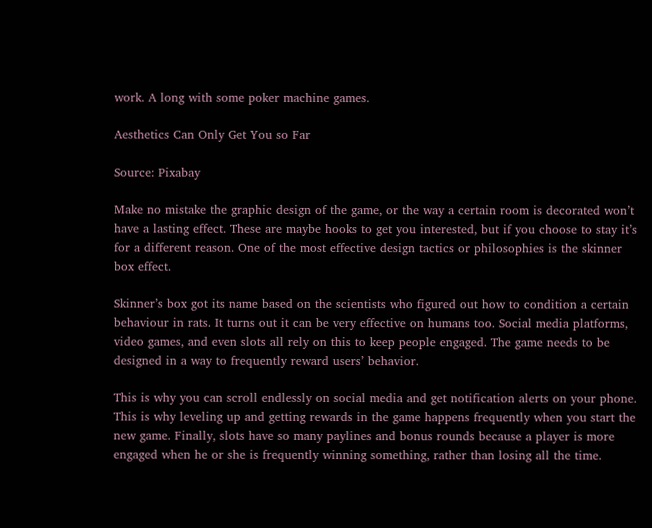work. A long with some poker machine games.

Aesthetics Can Only Get You so Far

Source: Pixabay

Make no mistake the graphic design of the game, or the way a certain room is decorated won’t have a lasting effect. These are maybe hooks to get you interested, but if you choose to stay it’s for a different reason. One of the most effective design tactics or philosophies is the skinner box effect.

Skinner’s box got its name based on the scientists who figured out how to condition a certain behaviour in rats. It turns out it can be very effective on humans too. Social media platforms, video games, and even slots all rely on this to keep people engaged. The game needs to be designed in a way to frequently reward users’ behavior.

This is why you can scroll endlessly on social media and get notification alerts on your phone. This is why leveling up and getting rewards in the game happens frequently when you start the new game. Finally, slots have so many paylines and bonus rounds because a player is more engaged when he or she is frequently winning something, rather than losing all the time.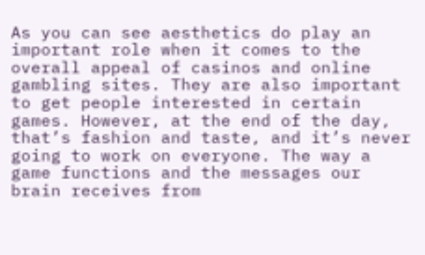As you can see aesthetics do play an important role when it comes to the overall appeal of casinos and online gambling sites. They are also important to get people interested in certain games. However, at the end of the day, that’s fashion and taste, and it’s never going to work on everyone. The way a game functions and the messages our brain receives from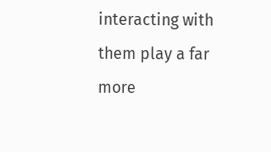interacting with them play a far more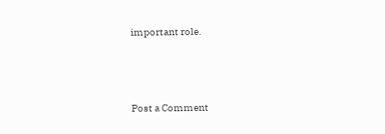important role.



Post a Comment